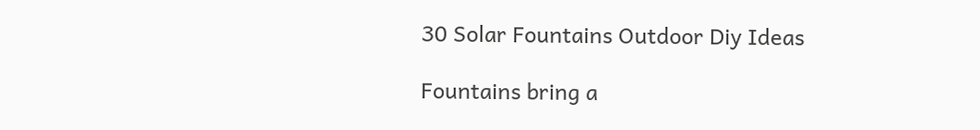30 Solar Fountains Outdoor Diy Ideas

Fountains bring a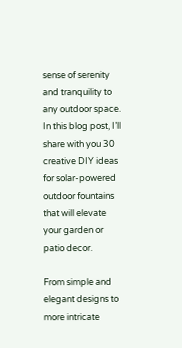sense of serenity and tranquility to any outdoor space. In this blog post, I’ll share with you 30 creative DIY ideas for solar-powered outdoor fountains that will elevate your garden or patio decor.

From simple and elegant designs to more intricate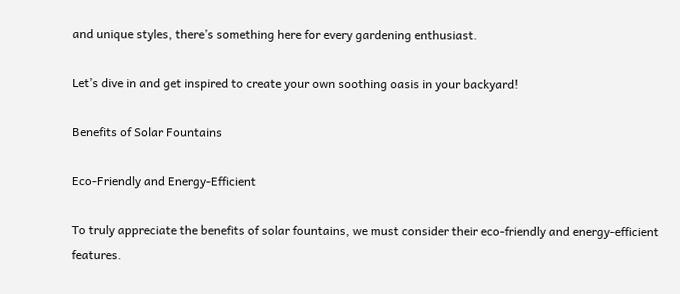and unique styles, there’s something here for every gardening enthusiast.

Let’s dive in and get inspired to create your own soothing oasis in your backyard!

Benefits of Solar Fountains

Eco-Friendly and Energy-Efficient

To truly appreciate the benefits of solar fountains, we must consider their eco-friendly and energy-efficient features.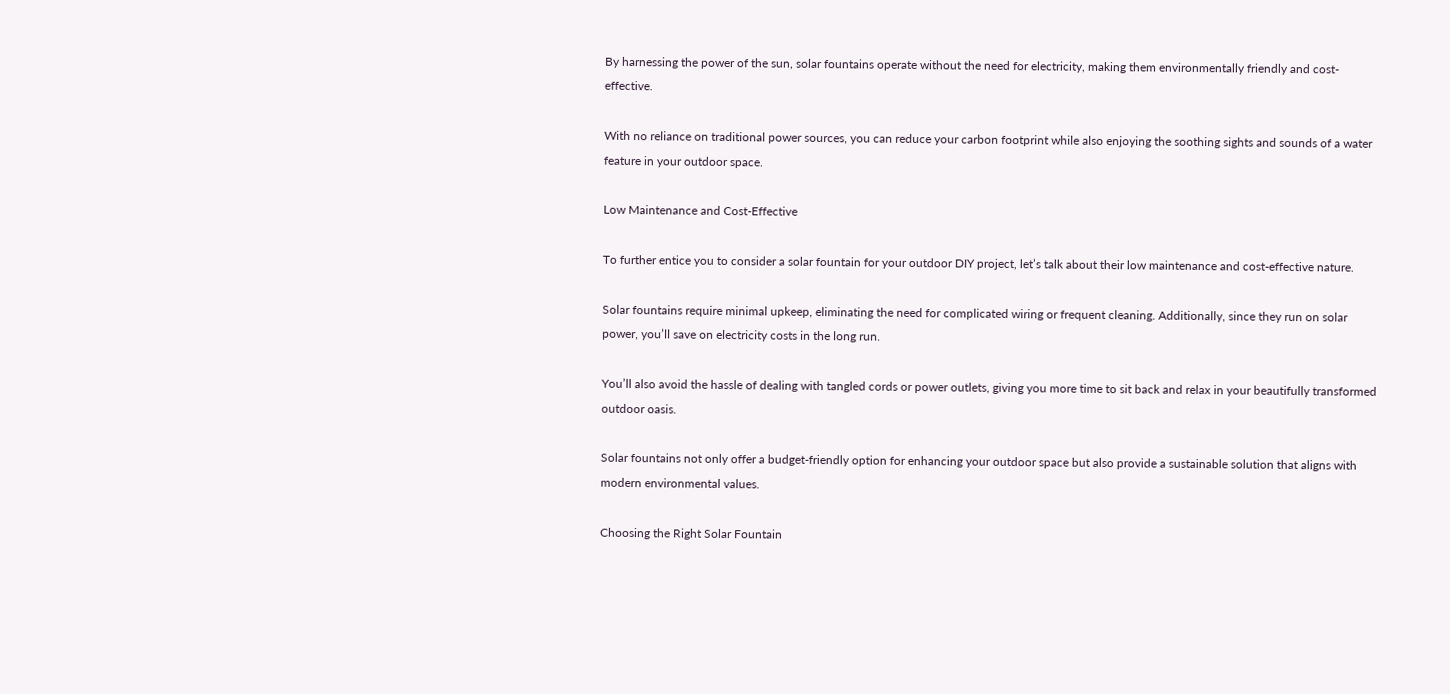By harnessing the power of the sun, solar fountains operate without the need for electricity, making them environmentally friendly and cost-effective.

With no reliance on traditional power sources, you can reduce your carbon footprint while also enjoying the soothing sights and sounds of a water feature in your outdoor space.

Low Maintenance and Cost-Effective

To further entice you to consider a solar fountain for your outdoor DIY project, let’s talk about their low maintenance and cost-effective nature.

Solar fountains require minimal upkeep, eliminating the need for complicated wiring or frequent cleaning. Additionally, since they run on solar power, you’ll save on electricity costs in the long run.

You’ll also avoid the hassle of dealing with tangled cords or power outlets, giving you more time to sit back and relax in your beautifully transformed outdoor oasis.

Solar fountains not only offer a budget-friendly option for enhancing your outdoor space but also provide a sustainable solution that aligns with modern environmental values.

Choosing the Right Solar Fountain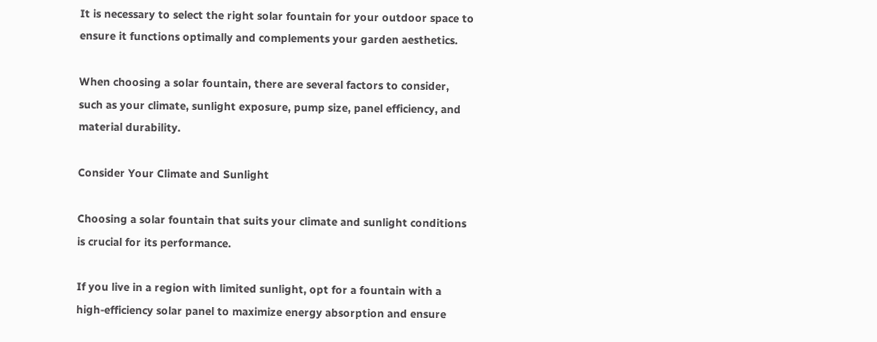It is necessary to select the right solar fountain for your outdoor space to ensure it functions optimally and complements your garden aesthetics.

When choosing a solar fountain, there are several factors to consider, such as your climate, sunlight exposure, pump size, panel efficiency, and material durability.

Consider Your Climate and Sunlight

Choosing a solar fountain that suits your climate and sunlight conditions is crucial for its performance.

If you live in a region with limited sunlight, opt for a fountain with a high-efficiency solar panel to maximize energy absorption and ensure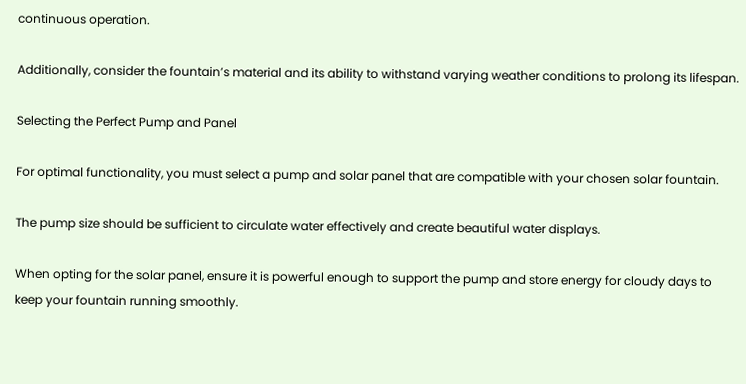continuous operation.

Additionally, consider the fountain’s material and its ability to withstand varying weather conditions to prolong its lifespan.

Selecting the Perfect Pump and Panel

For optimal functionality, you must select a pump and solar panel that are compatible with your chosen solar fountain.

The pump size should be sufficient to circulate water effectively and create beautiful water displays.

When opting for the solar panel, ensure it is powerful enough to support the pump and store energy for cloudy days to keep your fountain running smoothly.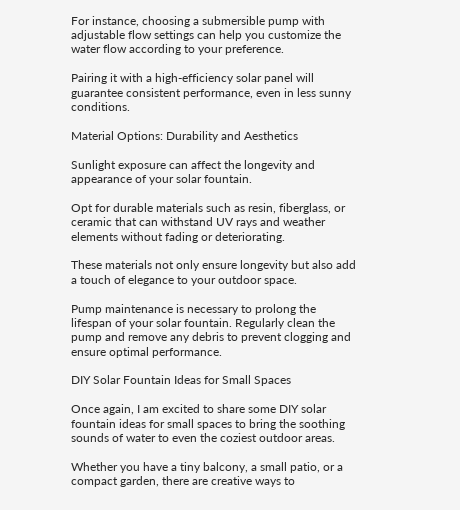For instance, choosing a submersible pump with adjustable flow settings can help you customize the water flow according to your preference.

Pairing it with a high-efficiency solar panel will guarantee consistent performance, even in less sunny conditions.

Material Options: Durability and Aesthetics

Sunlight exposure can affect the longevity and appearance of your solar fountain.

Opt for durable materials such as resin, fiberglass, or ceramic that can withstand UV rays and weather elements without fading or deteriorating.

These materials not only ensure longevity but also add a touch of elegance to your outdoor space.

Pump maintenance is necessary to prolong the lifespan of your solar fountain. Regularly clean the pump and remove any debris to prevent clogging and ensure optimal performance.

DIY Solar Fountain Ideas for Small Spaces

Once again, I am excited to share some DIY solar fountain ideas for small spaces to bring the soothing sounds of water to even the coziest outdoor areas.

Whether you have a tiny balcony, a small patio, or a compact garden, there are creative ways to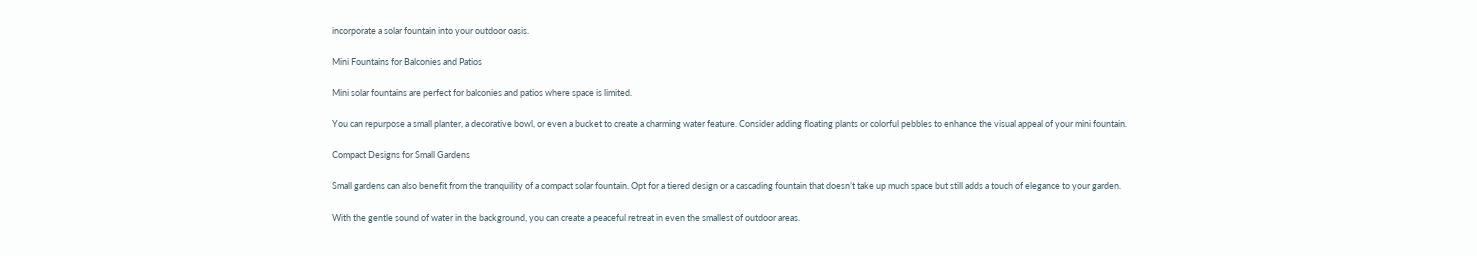incorporate a solar fountain into your outdoor oasis.

Mini Fountains for Balconies and Patios

Mini solar fountains are perfect for balconies and patios where space is limited.

You can repurpose a small planter, a decorative bowl, or even a bucket to create a charming water feature. Consider adding floating plants or colorful pebbles to enhance the visual appeal of your mini fountain.

Compact Designs for Small Gardens

Small gardens can also benefit from the tranquility of a compact solar fountain. Opt for a tiered design or a cascading fountain that doesn’t take up much space but still adds a touch of elegance to your garden.

With the gentle sound of water in the background, you can create a peaceful retreat in even the smallest of outdoor areas.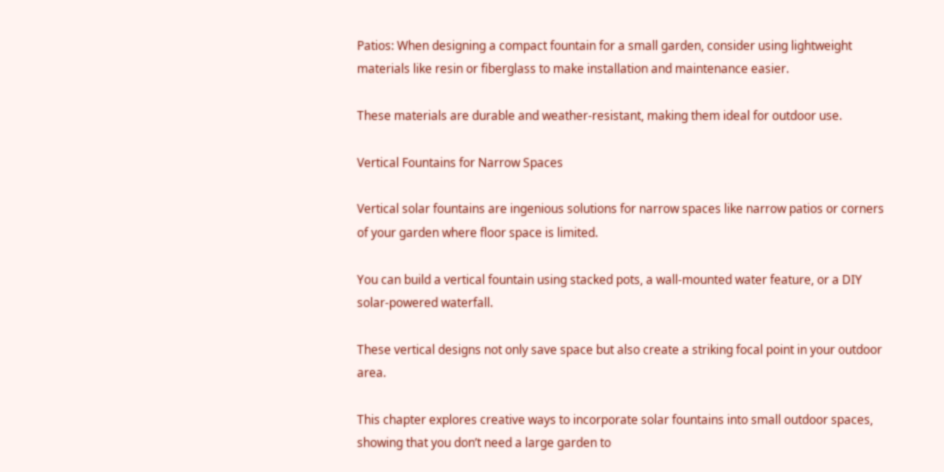Patios: When designing a compact fountain for a small garden, consider using lightweight materials like resin or fiberglass to make installation and maintenance easier.

These materials are durable and weather-resistant, making them ideal for outdoor use.

Vertical Fountains for Narrow Spaces

Vertical solar fountains are ingenious solutions for narrow spaces like narrow patios or corners of your garden where floor space is limited.

You can build a vertical fountain using stacked pots, a wall-mounted water feature, or a DIY solar-powered waterfall.

These vertical designs not only save space but also create a striking focal point in your outdoor area.

This chapter explores creative ways to incorporate solar fountains into small outdoor spaces, showing that you don’t need a large garden to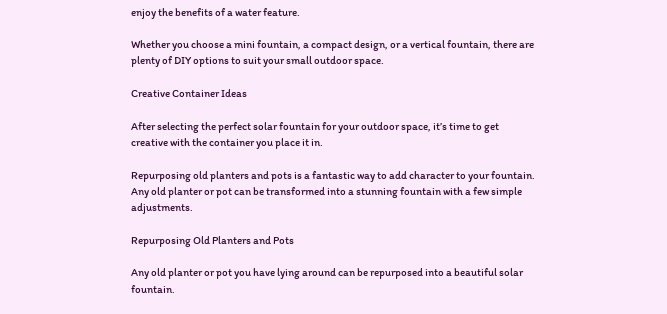enjoy the benefits of a water feature.

Whether you choose a mini fountain, a compact design, or a vertical fountain, there are plenty of DIY options to suit your small outdoor space.

Creative Container Ideas

After selecting the perfect solar fountain for your outdoor space, it’s time to get creative with the container you place it in.

Repurposing old planters and pots is a fantastic way to add character to your fountain. Any old planter or pot can be transformed into a stunning fountain with a few simple adjustments.

Repurposing Old Planters and Pots

Any old planter or pot you have lying around can be repurposed into a beautiful solar fountain.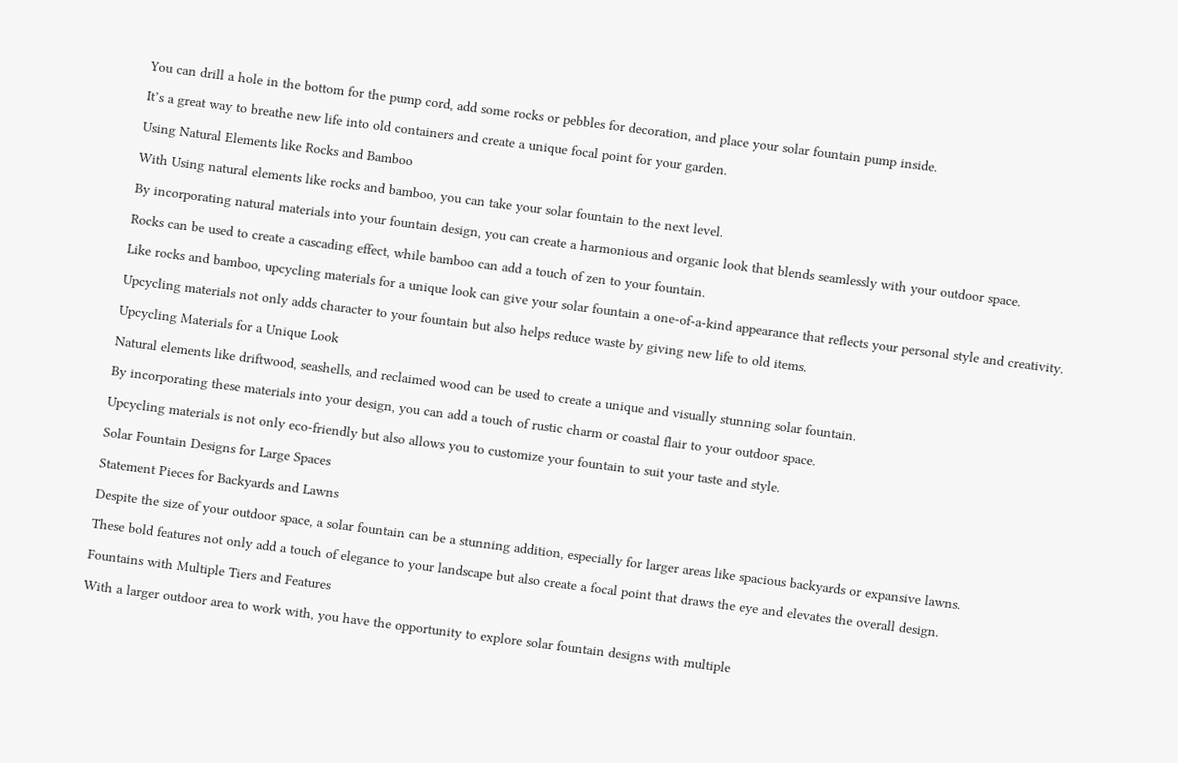You can drill a hole in the bottom for the pump cord, add some rocks or pebbles for decoration, and place your solar fountain pump inside.

It’s a great way to breathe new life into old containers and create a unique focal point for your garden.

Using Natural Elements like Rocks and Bamboo

With Using natural elements like rocks and bamboo, you can take your solar fountain to the next level.

By incorporating natural materials into your fountain design, you can create a harmonious and organic look that blends seamlessly with your outdoor space.

Rocks can be used to create a cascading effect, while bamboo can add a touch of zen to your fountain.

Like rocks and bamboo, upcycling materials for a unique look can give your solar fountain a one-of-a-kind appearance that reflects your personal style and creativity.

Upcycling materials not only adds character to your fountain but also helps reduce waste by giving new life to old items.

Upcycling Materials for a Unique Look

Natural elements like driftwood, seashells, and reclaimed wood can be used to create a unique and visually stunning solar fountain.

By incorporating these materials into your design, you can add a touch of rustic charm or coastal flair to your outdoor space.

Upcycling materials is not only eco-friendly but also allows you to customize your fountain to suit your taste and style.

Solar Fountain Designs for Large Spaces

Statement Pieces for Backyards and Lawns

Despite the size of your outdoor space, a solar fountain can be a stunning addition, especially for larger areas like spacious backyards or expansive lawns.

These bold features not only add a touch of elegance to your landscape but also create a focal point that draws the eye and elevates the overall design.

Fountains with Multiple Tiers and Features

With a larger outdoor area to work with, you have the opportunity to explore solar fountain designs with multiple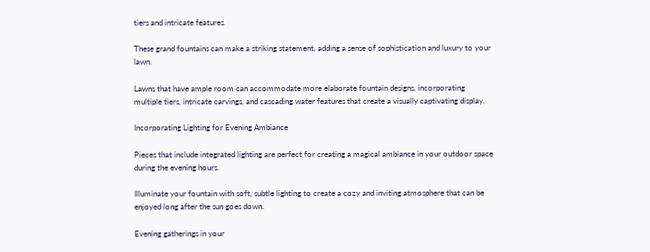tiers and intricate features.

These grand fountains can make a striking statement, adding a sense of sophistication and luxury to your lawn.

Lawns that have ample room can accommodate more elaborate fountain designs, incorporating multiple tiers, intricate carvings, and cascading water features that create a visually captivating display.

Incorporating Lighting for Evening Ambiance

Pieces that include integrated lighting are perfect for creating a magical ambiance in your outdoor space during the evening hours.

Illuminate your fountain with soft, subtle lighting to create a cozy and inviting atmosphere that can be enjoyed long after the sun goes down.

Evening gatherings in your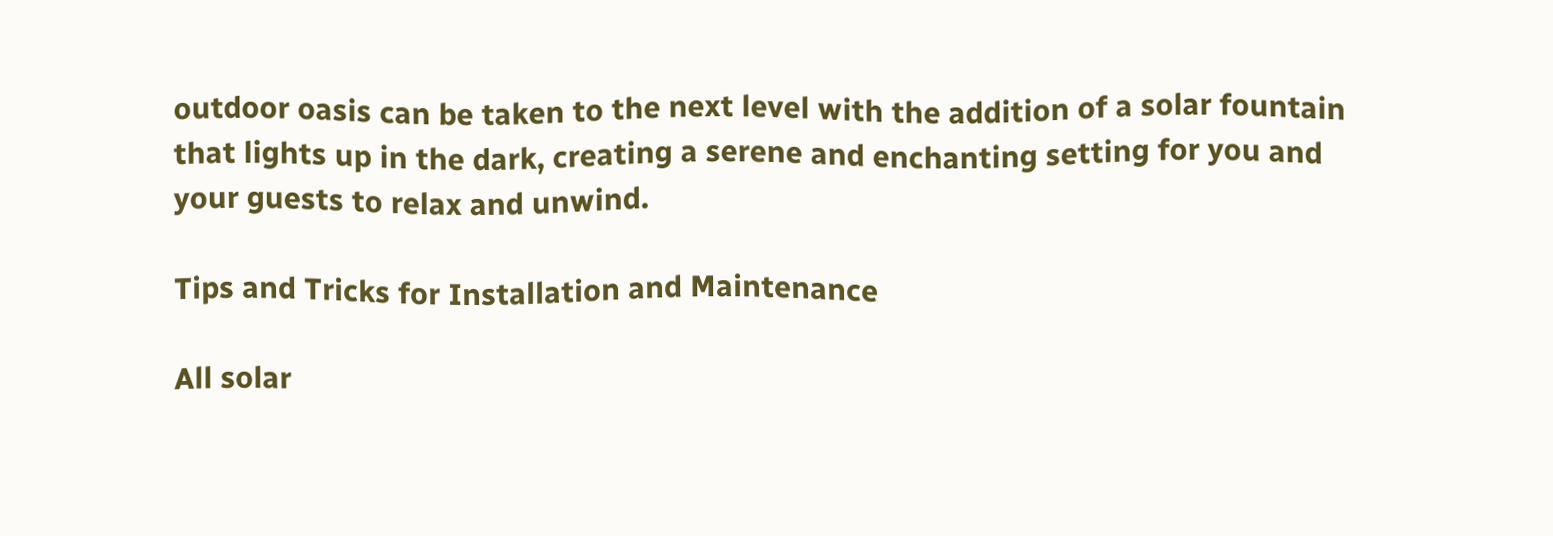outdoor oasis can be taken to the next level with the addition of a solar fountain that lights up in the dark, creating a serene and enchanting setting for you and your guests to relax and unwind.

Tips and Tricks for Installation and Maintenance

All solar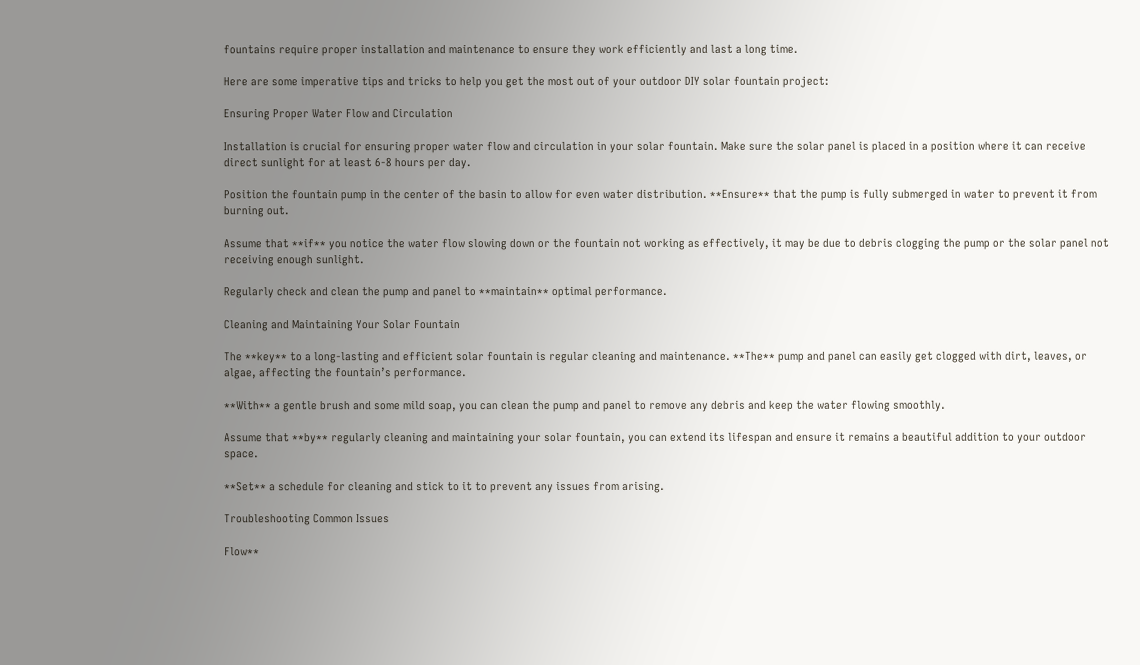fountains require proper installation and maintenance to ensure they work efficiently and last a long time.

Here are some imperative tips and tricks to help you get the most out of your outdoor DIY solar fountain project:

Ensuring Proper Water Flow and Circulation

Installation is crucial for ensuring proper water flow and circulation in your solar fountain. Make sure the solar panel is placed in a position where it can receive direct sunlight for at least 6-8 hours per day.

Position the fountain pump in the center of the basin to allow for even water distribution. **Ensure** that the pump is fully submerged in water to prevent it from burning out.

Assume that **if** you notice the water flow slowing down or the fountain not working as effectively, it may be due to debris clogging the pump or the solar panel not receiving enough sunlight.

Regularly check and clean the pump and panel to **maintain** optimal performance.

Cleaning and Maintaining Your Solar Fountain

The **key** to a long-lasting and efficient solar fountain is regular cleaning and maintenance. **The** pump and panel can easily get clogged with dirt, leaves, or algae, affecting the fountain’s performance.

**With** a gentle brush and some mild soap, you can clean the pump and panel to remove any debris and keep the water flowing smoothly.

Assume that **by** regularly cleaning and maintaining your solar fountain, you can extend its lifespan and ensure it remains a beautiful addition to your outdoor space.

**Set** a schedule for cleaning and stick to it to prevent any issues from arising.

Troubleshooting Common Issues

Flow**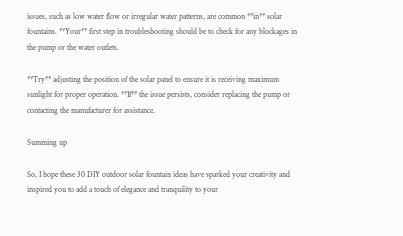issues, such as low water flow or irregular water patterns, are common **in** solar fountains. **Your** first step in troubleshooting should be to check for any blockages in the pump or the water outlets.

**Try** adjusting the position of the solar panel to ensure it is receiving maximum sunlight for proper operation. **If** the issue persists, consider replacing the pump or contacting the manufacturer for assistance.

Summing up

So, I hope these 30 DIY outdoor solar fountain ideas have sparked your creativity and inspired you to add a touch of elegance and tranquility to your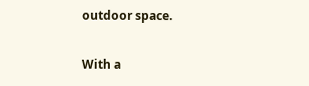outdoor space.

With a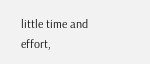little time and effort,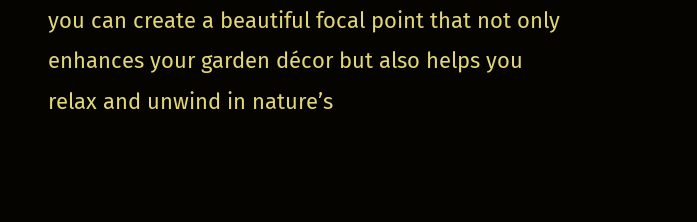you can create a beautiful focal point that not only enhances your garden décor but also helps you relax and unwind in nature’s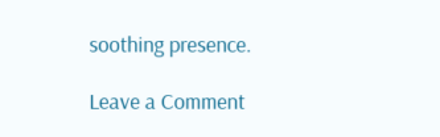soothing presence.

Leave a Comment